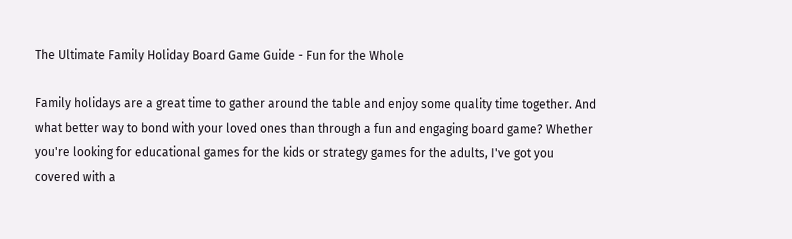The Ultimate Family Holiday Board Game Guide - Fun for the Whole

Family holidays are a great time to gather around the table and enjoy some quality time together. And what better way to bond with your loved ones than through a fun and engaging board game? Whether you're looking for educational games for the kids or strategy games for the adults, I've got you covered with a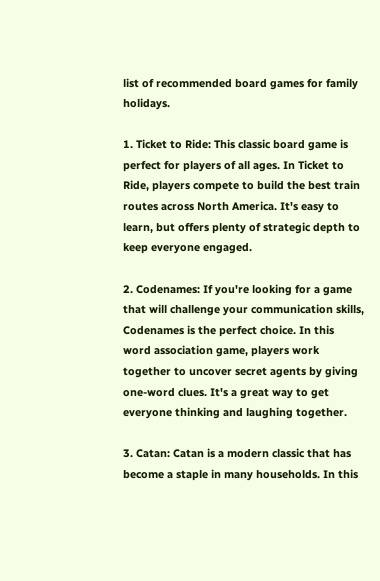list of recommended board games for family holidays.

1. Ticket to Ride: This classic board game is perfect for players of all ages. In Ticket to Ride, players compete to build the best train routes across North America. It's easy to learn, but offers plenty of strategic depth to keep everyone engaged.

2. Codenames: If you're looking for a game that will challenge your communication skills, Codenames is the perfect choice. In this word association game, players work together to uncover secret agents by giving one-word clues. It's a great way to get everyone thinking and laughing together.

3. Catan: Catan is a modern classic that has become a staple in many households. In this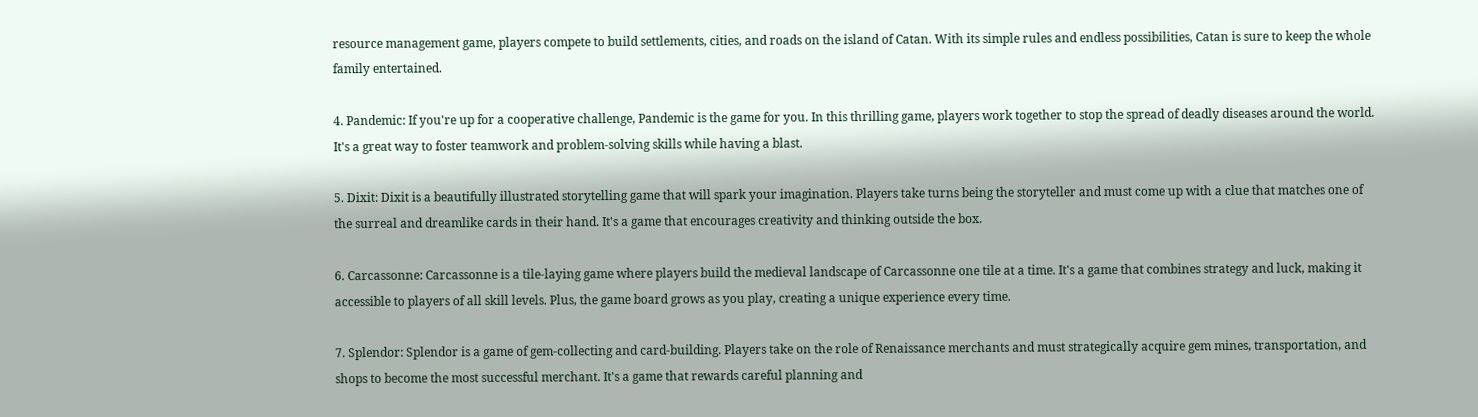resource management game, players compete to build settlements, cities, and roads on the island of Catan. With its simple rules and endless possibilities, Catan is sure to keep the whole family entertained.

4. Pandemic: If you're up for a cooperative challenge, Pandemic is the game for you. In this thrilling game, players work together to stop the spread of deadly diseases around the world. It's a great way to foster teamwork and problem-solving skills while having a blast.

5. Dixit: Dixit is a beautifully illustrated storytelling game that will spark your imagination. Players take turns being the storyteller and must come up with a clue that matches one of the surreal and dreamlike cards in their hand. It's a game that encourages creativity and thinking outside the box.

6. Carcassonne: Carcassonne is a tile-laying game where players build the medieval landscape of Carcassonne one tile at a time. It's a game that combines strategy and luck, making it accessible to players of all skill levels. Plus, the game board grows as you play, creating a unique experience every time.

7. Splendor: Splendor is a game of gem-collecting and card-building. Players take on the role of Renaissance merchants and must strategically acquire gem mines, transportation, and shops to become the most successful merchant. It's a game that rewards careful planning and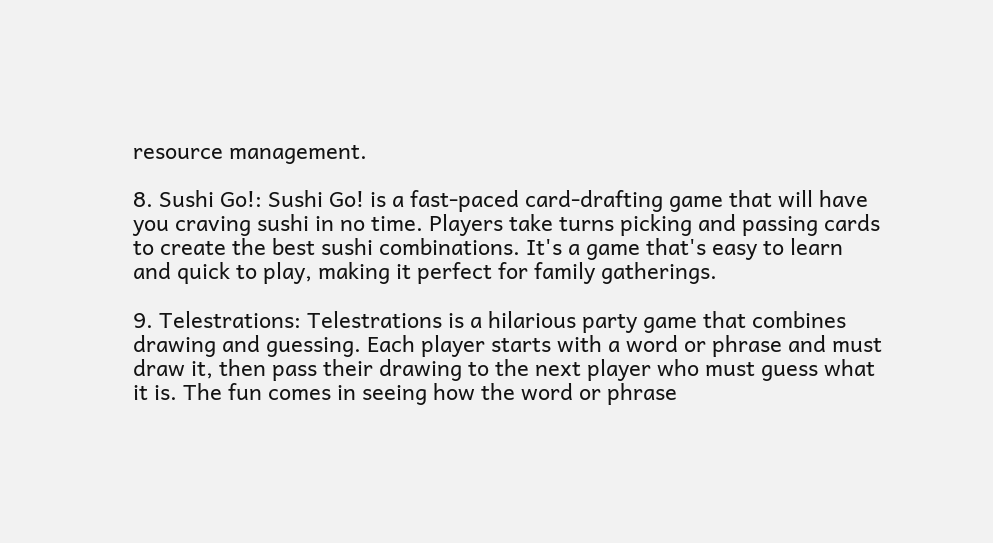resource management.

8. Sushi Go!: Sushi Go! is a fast-paced card-drafting game that will have you craving sushi in no time. Players take turns picking and passing cards to create the best sushi combinations. It's a game that's easy to learn and quick to play, making it perfect for family gatherings.

9. Telestrations: Telestrations is a hilarious party game that combines drawing and guessing. Each player starts with a word or phrase and must draw it, then pass their drawing to the next player who must guess what it is. The fun comes in seeing how the word or phrase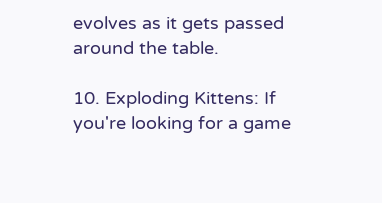evolves as it gets passed around the table.

10. Exploding Kittens: If you're looking for a game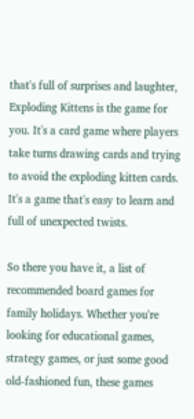that's full of surprises and laughter, Exploding Kittens is the game for you. It's a card game where players take turns drawing cards and trying to avoid the exploding kitten cards. It's a game that's easy to learn and full of unexpected twists.

So there you have it, a list of recommended board games for family holidays. Whether you're looking for educational games, strategy games, or just some good old-fashioned fun, these games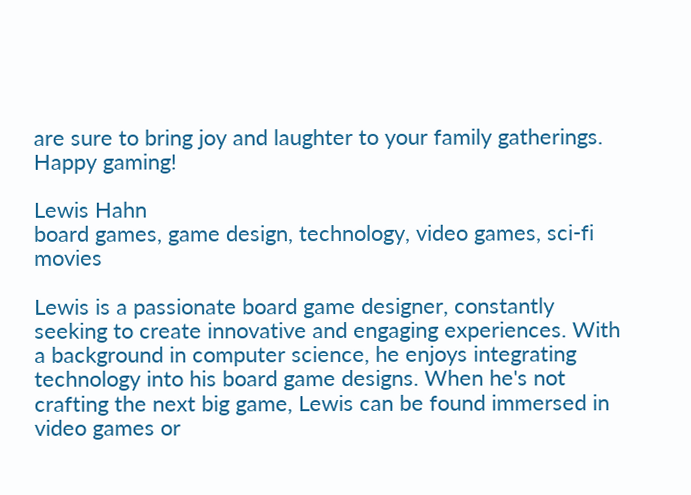are sure to bring joy and laughter to your family gatherings. Happy gaming!

Lewis Hahn
board games, game design, technology, video games, sci-fi movies

Lewis is a passionate board game designer, constantly seeking to create innovative and engaging experiences. With a background in computer science, he enjoys integrating technology into his board game designs. When he's not crafting the next big game, Lewis can be found immersed in video games or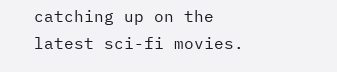catching up on the latest sci-fi movies.